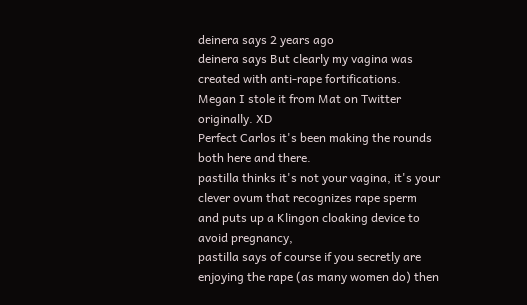deinera says 2 years ago
deinera says But clearly my vagina was created with anti-rape fortifications.
Megan I stole it from Mat on Twitter originally. XD
Perfect Carlos it's been making the rounds both here and there.
pastilla thinks it's not your vagina, it's your clever ovum that recognizes rape sperm and puts up a Klingon cloaking device to avoid pregnancy,
pastilla says of course if you secretly are enjoying the rape (as many women do) then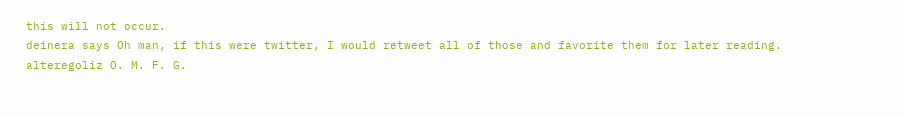this will not occur.
deinera says Oh man, if this were twitter, I would retweet all of those and favorite them for later reading.
alteregoliz O. M. F. G.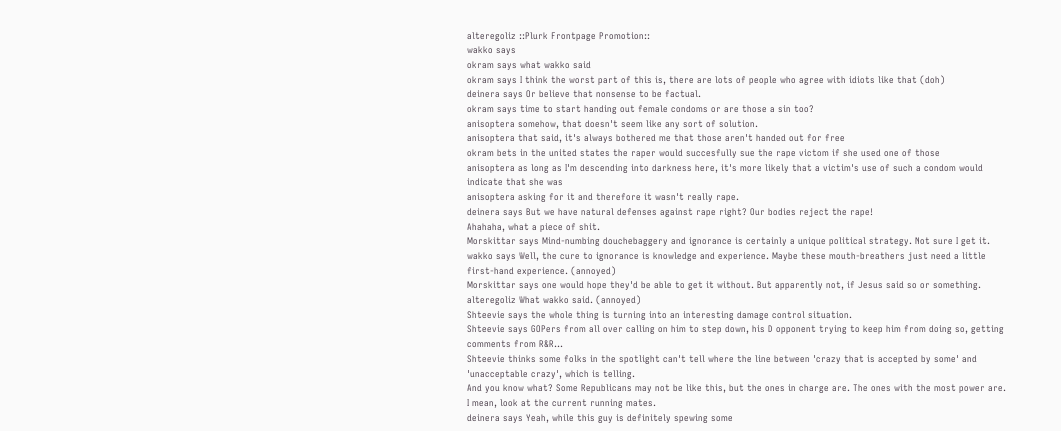alteregoliz ::Plurk Frontpage Promotion::
wakko says
okram says what wakko said
okram says I think the worst part of this is, there are lots of people who agree with idiots like that (doh)
deinera says Or believe that nonsense to be factual.
okram says time to start handing out female condoms or are those a sin too?
anisoptera somehow, that doesn't seem like any sort of solution.
anisoptera that said, it's always bothered me that those aren't handed out for free
okram bets in the united states the raper would succesfully sue the rape victom if she used one of those
anisoptera as long as I'm descending into darkness here, it's more likely that a victim's use of such a condom would indicate that she was
anisoptera asking for it and therefore it wasn't really rape.
deinera says But we have natural defenses against rape right? Our bodies reject the rape!
Ahahaha, what a piece of shit.
Morskittar says Mind-numbing douchebaggery and ignorance is certainly a unique political strategy. Not sure I get it.
wakko says Well, the cure to ignorance is knowledge and experience. Maybe these mouth-breathers just need a little first-hand experience. (annoyed)
Morskittar says one would hope they'd be able to get it without. But apparently not, if Jesus said so or something.
alteregoliz What wakko said. (annoyed)
Shteevie says the whole thing is turning into an interesting damage control situation.
Shteevie says GOPers from all over calling on him to step down, his D opponent trying to keep him from doing so, getting comments from R&R...
Shteevie thinks some folks in the spotlight can't tell where the line between 'crazy that is accepted by some' and 'unacceptable crazy', which is telling.
And you know what? Some Republicans may not be like this, but the ones in charge are. The ones with the most power are.
I mean, look at the current running mates.
deinera says Yeah, while this guy is definitely spewing some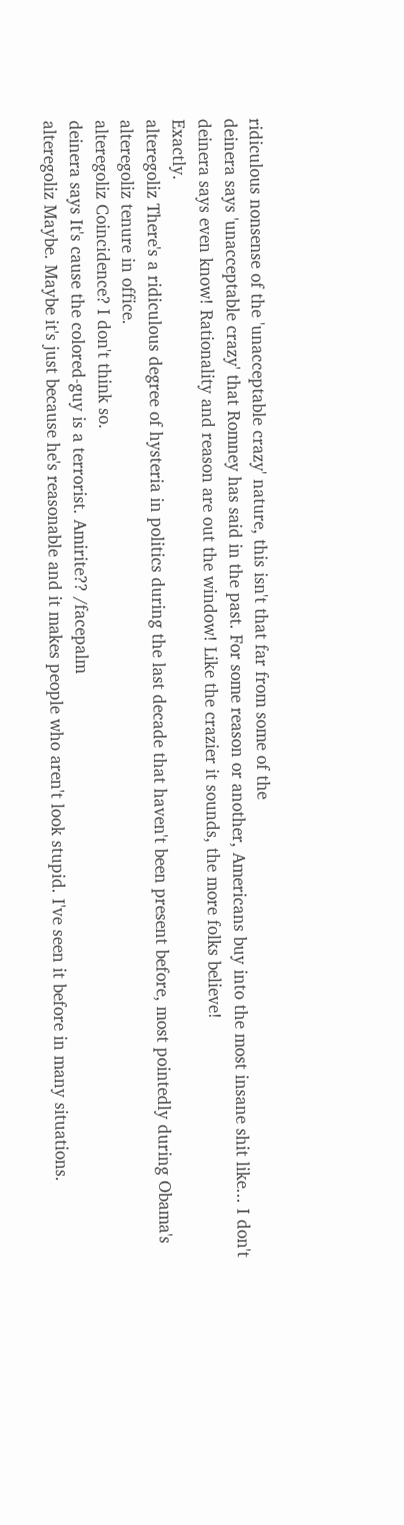ridiculous nonsense of the 'unacceptable crazy' nature, this isn't that far from some of the
deinera says 'unacceptable crazy' that Romney has said in the past. For some reason or another, Americans buy into the most insane shit like... I don't
deinera says even know! Rationality and reason are out the window! Like the crazier it sounds, the more folks believe!
Exactly.
alteregoliz There's a ridiculous degree of hysteria in politics during the last decade that haven't been present before, most pointedly during Obama's
alteregoliz tenure in office.
alteregoliz Coincidence? I don't think so.
deinera says It's cause the colored-guy is a terrorist. Amirite?? /facepalm
alteregoliz Maybe. Maybe it's just because he's reasonable and it makes people who aren't look stupid. I've seen it before in many situations.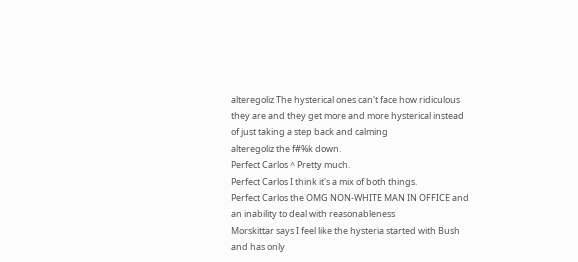alteregoliz The hysterical ones can't face how ridiculous they are and they get more and more hysterical instead of just taking a step back and calming
alteregoliz the f#%k down.
Perfect Carlos ^ Pretty much.
Perfect Carlos I think it's a mix of both things.
Perfect Carlos the OMG NON-WHITE MAN IN OFFICE and an inability to deal with reasonableness
Morskittar says I feel like the hysteria started with Bush and has only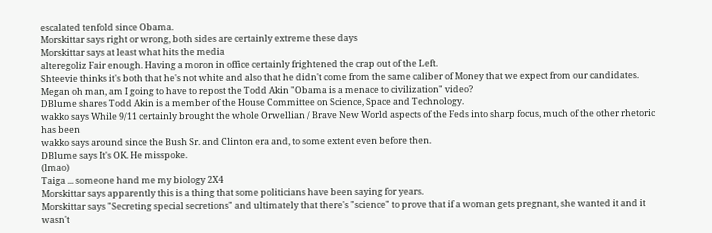escalated tenfold since Obama.
Morskittar says right or wrong, both sides are certainly extreme these days
Morskittar says at least what hits the media
alteregoliz Fair enough. Having a moron in office certainly frightened the crap out of the Left.
Shteevie thinks it's both that he's not white and also that he didn't come from the same caliber of Money that we expect from our candidates.
Megan oh man, am I going to have to repost the Todd Akin "Obama is a menace to civilization" video?
DBlume shares Todd Akin is a member of the House Committee on Science, Space and Technology.
wakko says While 9/11 certainly brought the whole Orwellian / Brave New World aspects of the Feds into sharp focus, much of the other rhetoric has been
wakko says around since the Bush Sr. and Clinton era and, to some extent even before then.
DBlume says It's OK. He misspoke.
(lmao)
Taiga ... someone hand me my biology 2X4
Morskittar says apparently this is a thing that some politicians have been saying for years.
Morskittar says "Secreting special secretions" and ultimately that there's "science" to prove that if a woman gets pregnant, she wanted it and it wasn't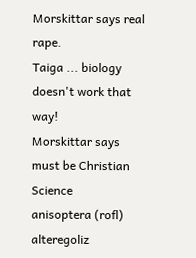Morskittar says real rape.
Taiga ... biology doesn't work that way!
Morskittar says must be Christian Science
anisoptera (rofl)
alteregoliz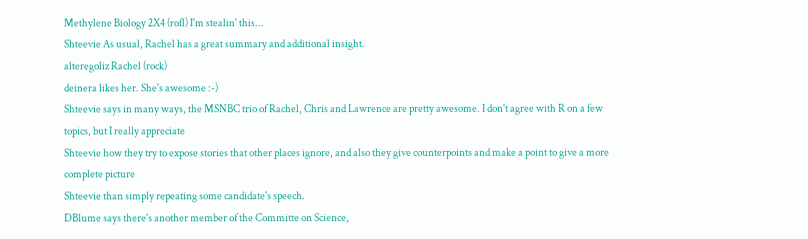Methylene Biology 2X4 (rofl) I'm stealin' this...
Shteevie As usual, Rachel has a great summary and additional insight.
alteregoliz Rachel (rock)
deinera likes her. She's awesome :-)
Shteevie says in many ways, the MSNBC trio of Rachel, Chris and Lawrence are pretty awesome. I don't agree with R on a few topics, but I really appreciate
Shteevie how they try to expose stories that other places ignore, and also they give counterpoints and make a point to give a more complete picture
Shteevie than simply repeating some candidate's speech.
DBlume says there's another member of the Committe on Science,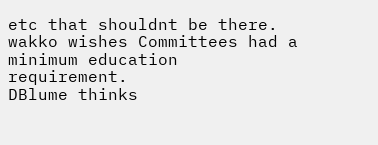etc that shouldnt be there.
wakko wishes Committees had a minimum education requirement.
DBlume thinks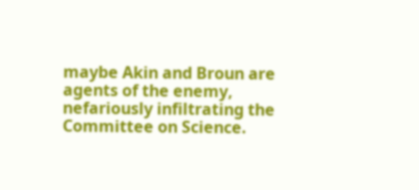maybe Akin and Broun are agents of the enemy, nefariously infiltrating the Committee on Science.